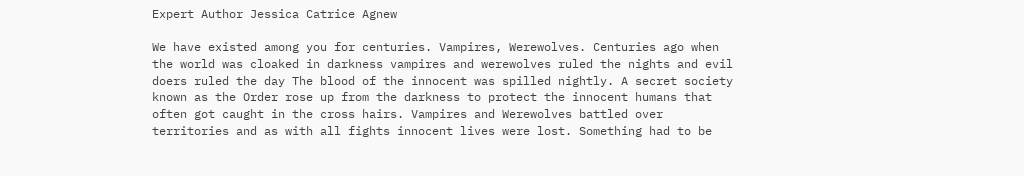Expert Author Jessica Catrice Agnew

We have existed among you for centuries. Vampires, Werewolves. Centuries ago when the world was cloaked in darkness vampires and werewolves ruled the nights and evil doers ruled the day The blood of the innocent was spilled nightly. A secret society known as the Order rose up from the darkness to protect the innocent humans that often got caught in the cross hairs. Vampires and Werewolves battled over territories and as with all fights innocent lives were lost. Something had to be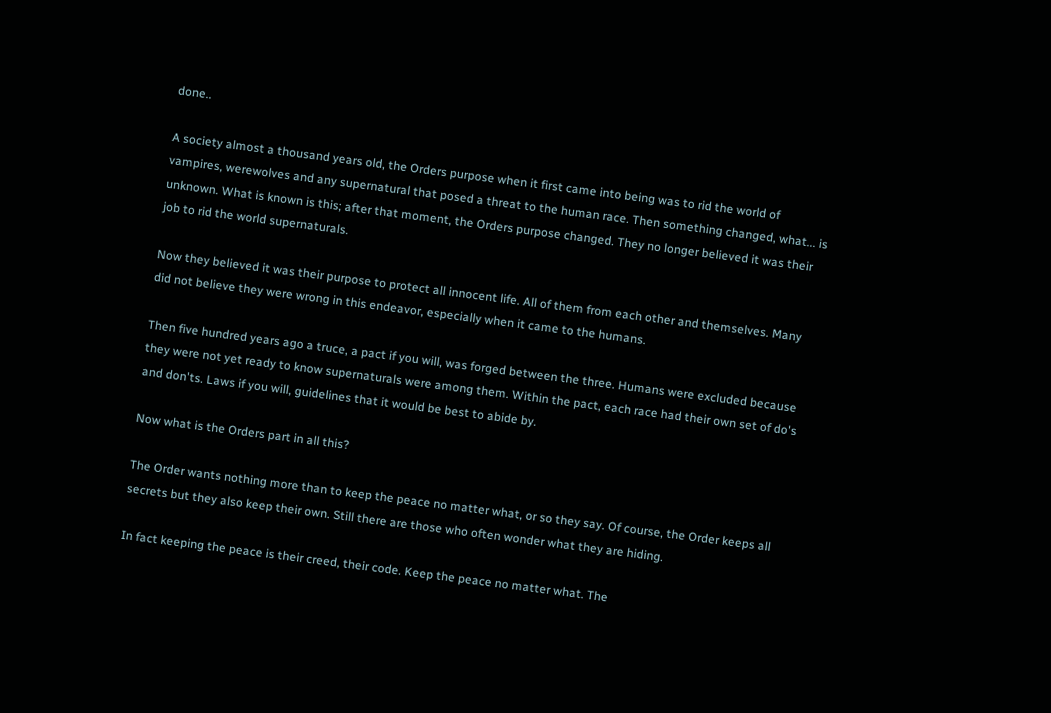done..

A society almost a thousand years old, the Orders purpose when it first came into being was to rid the world of vampires, werewolves and any supernatural that posed a threat to the human race. Then something changed, what... is unknown. What is known is this; after that moment, the Orders purpose changed. They no longer believed it was their job to rid the world supernaturals.

Now they believed it was their purpose to protect all innocent life. All of them from each other and themselves. Many did not believe they were wrong in this endeavor, especially when it came to the humans.

Then five hundred years ago a truce, a pact if you will, was forged between the three. Humans were excluded because they were not yet ready to know supernaturals were among them. Within the pact, each race had their own set of do's and don'ts. Laws if you will, guidelines that it would be best to abide by.

Now what is the Orders part in all this?

The Order wants nothing more than to keep the peace no matter what, or so they say. Of course, the Order keeps all secrets but they also keep their own. Still there are those who often wonder what they are hiding.

In fact keeping the peace is their creed, their code. Keep the peace no matter what. The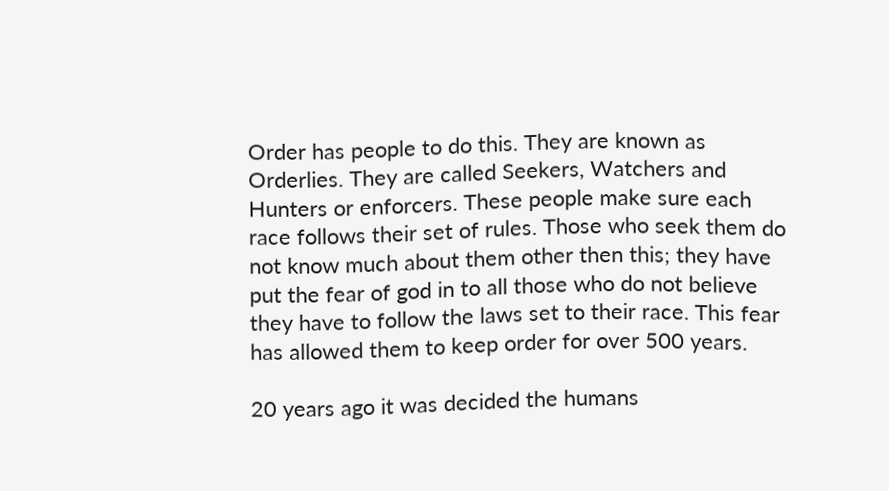Order has people to do this. They are known as Orderlies. They are called Seekers, Watchers and Hunters or enforcers. These people make sure each race follows their set of rules. Those who seek them do not know much about them other then this; they have put the fear of god in to all those who do not believe they have to follow the laws set to their race. This fear has allowed them to keep order for over 500 years.

20 years ago it was decided the humans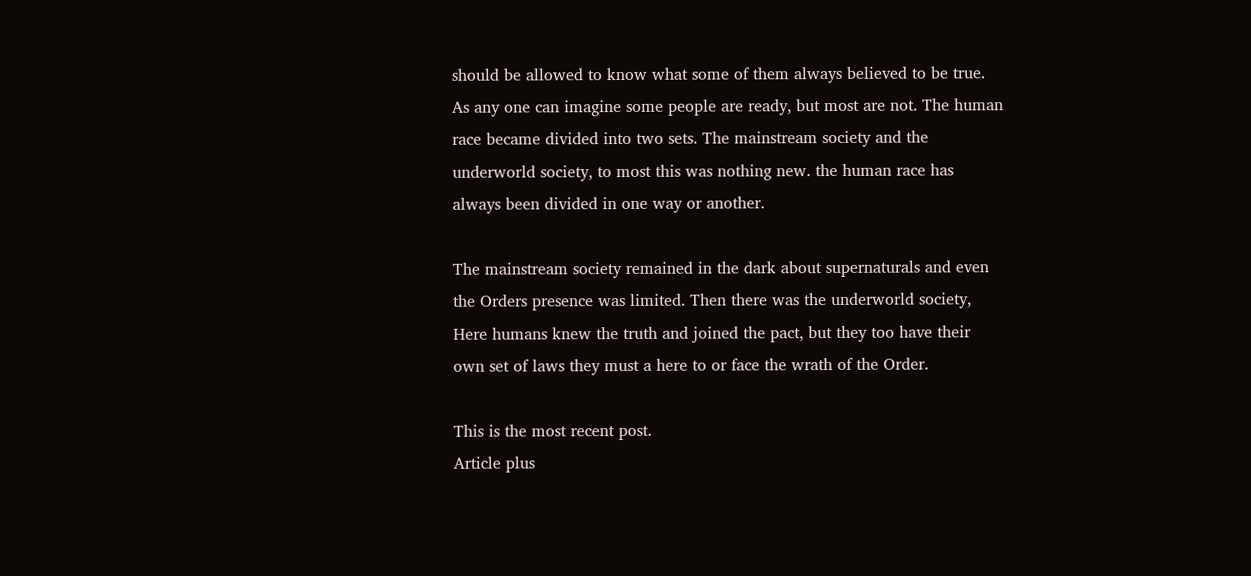should be allowed to know what some of them always believed to be true. As any one can imagine some people are ready, but most are not. The human race became divided into two sets. The mainstream society and the underworld society, to most this was nothing new. the human race has always been divided in one way or another.

The mainstream society remained in the dark about supernaturals and even the Orders presence was limited. Then there was the underworld society, Here humans knew the truth and joined the pact, but they too have their own set of laws they must a here to or face the wrath of the Order.

This is the most recent post.
Article plus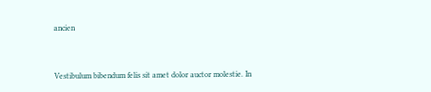ancien


Vestibulum bibendum felis sit amet dolor auctor molestie. In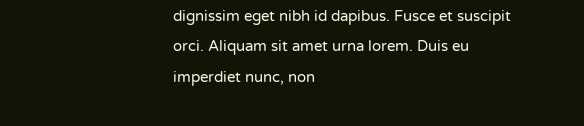dignissim eget nibh id dapibus. Fusce et suscipit orci. Aliquam sit amet urna lorem. Duis eu imperdiet nunc, non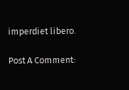imperdiet libero.

Post A Comment: